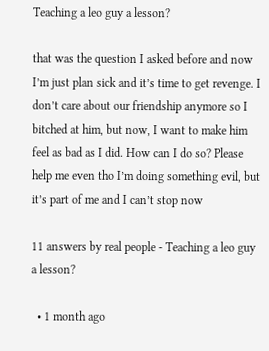Teaching a leo guy a lesson?

that was the question I asked before and now I’m just plan sick and it’s time to get revenge. I don’t care about our friendship anymore so I bitched at him, but now, I want to make him feel as bad as I did. How can I do so? Please help me even tho I’m doing something evil, but it’s part of me and I can’t stop now

11 answers by real people - Teaching a leo guy a lesson?

  • 1 month ago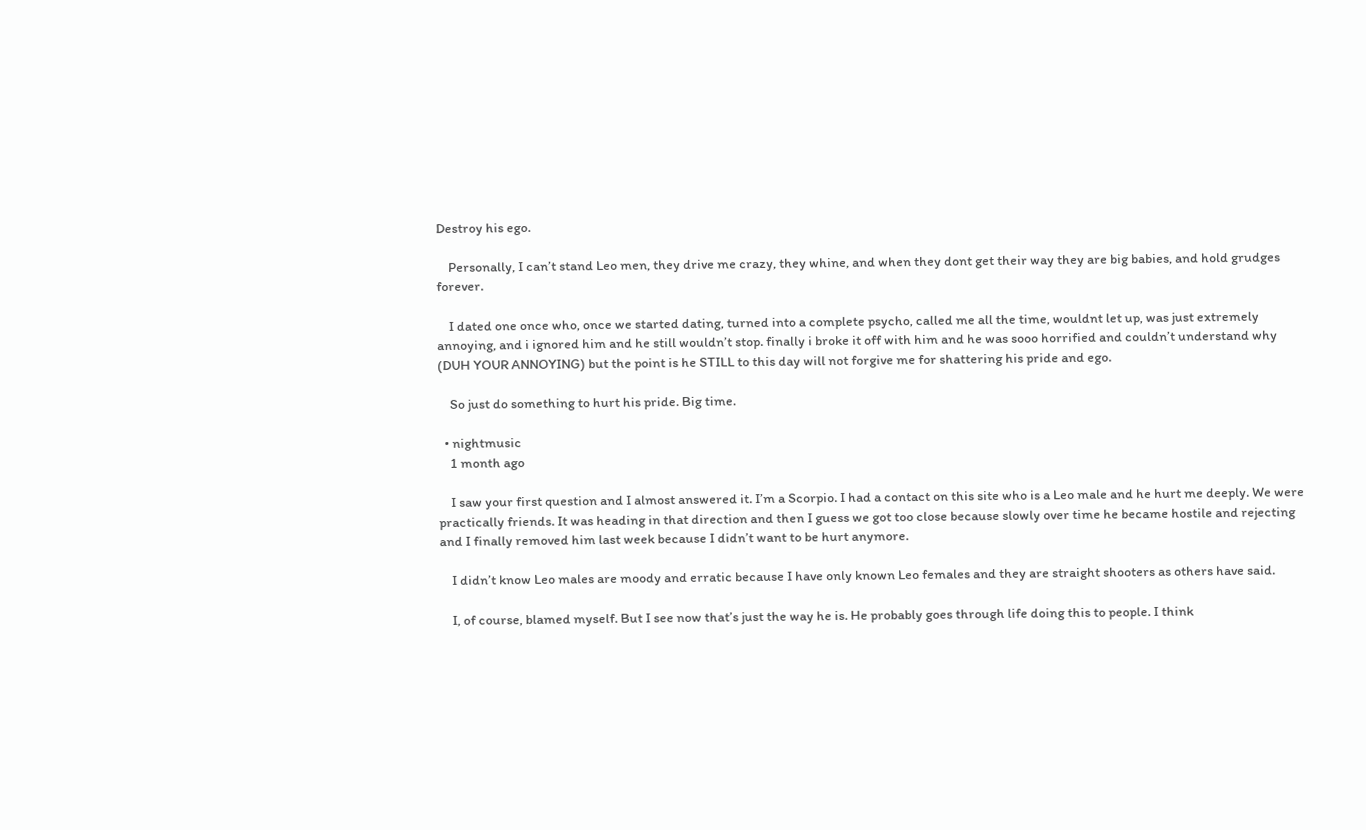Destroy his ego.

    Personally, I can’t stand Leo men, they drive me crazy, they whine, and when they dont get their way they are big babies, and hold grudges forever.

    I dated one once who, once we started dating, turned into a complete psycho, called me all the time, wouldnt let up, was just extremely annoying, and i ignored him and he still wouldn’t stop. finally i broke it off with him and he was sooo horrified and couldn’t understand why (DUH YOUR ANNOYING) but the point is he STILL to this day will not forgive me for shattering his pride and ego.

    So just do something to hurt his pride. Big time.

  • nightmusic
    1 month ago

    I saw your first question and I almost answered it. I’m a Scorpio. I had a contact on this site who is a Leo male and he hurt me deeply. We were practically friends. It was heading in that direction and then I guess we got too close because slowly over time he became hostile and rejecting and I finally removed him last week because I didn’t want to be hurt anymore.

    I didn’t know Leo males are moody and erratic because I have only known Leo females and they are straight shooters as others have said.

    I, of course, blamed myself. But I see now that’s just the way he is. He probably goes through life doing this to people. I think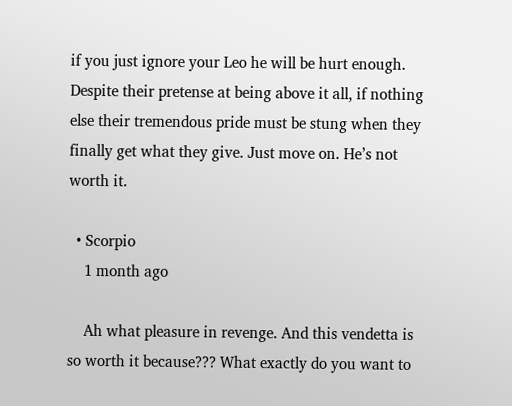if you just ignore your Leo he will be hurt enough. Despite their pretense at being above it all, if nothing else their tremendous pride must be stung when they finally get what they give. Just move on. He’s not worth it.

  • Scorpio
    1 month ago

    Ah what pleasure in revenge. And this vendetta is so worth it because??? What exactly do you want to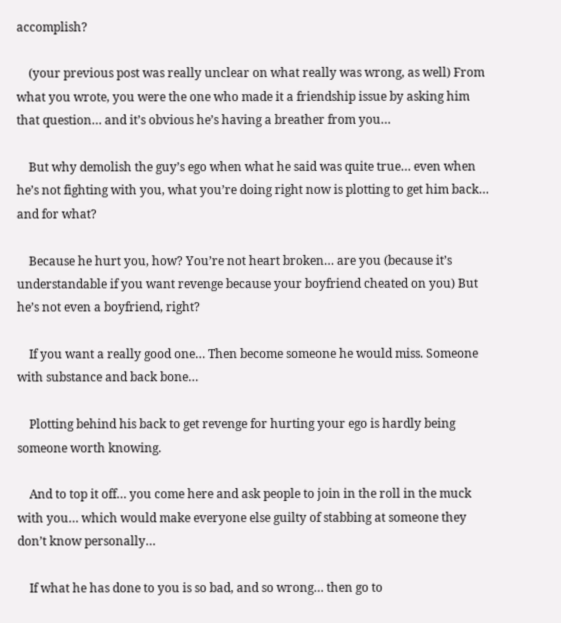accomplish?

    (your previous post was really unclear on what really was wrong, as well) From what you wrote, you were the one who made it a friendship issue by asking him that question… and it’s obvious he’s having a breather from you…

    But why demolish the guy’s ego when what he said was quite true… even when he’s not fighting with you, what you’re doing right now is plotting to get him back… and for what?

    Because he hurt you, how? You’re not heart broken… are you (because it’s understandable if you want revenge because your boyfriend cheated on you) But he’s not even a boyfriend, right?

    If you want a really good one… Then become someone he would miss. Someone with substance and back bone…

    Plotting behind his back to get revenge for hurting your ego is hardly being someone worth knowing.

    And to top it off… you come here and ask people to join in the roll in the muck with you… which would make everyone else guilty of stabbing at someone they don’t know personally…

    If what he has done to you is so bad, and so wrong… then go to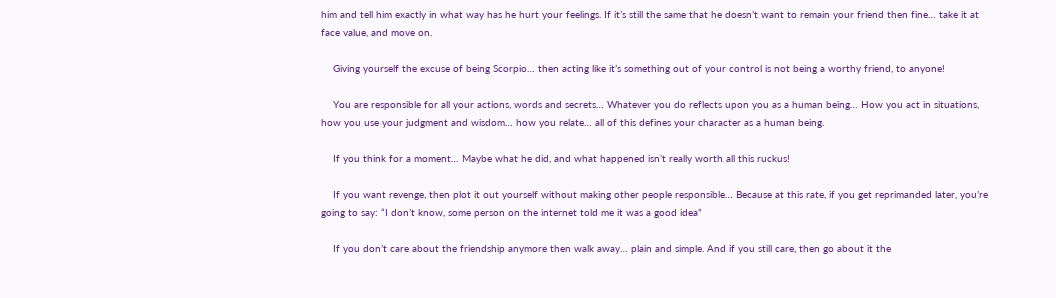him and tell him exactly in what way has he hurt your feelings. If it’s still the same that he doesn’t want to remain your friend then fine… take it at face value, and move on.

    Giving yourself the excuse of being Scorpio… then acting like it’s something out of your control is not being a worthy friend, to anyone!

    You are responsible for all your actions, words and secrets… Whatever you do reflects upon you as a human being… How you act in situations, how you use your judgment and wisdom… how you relate… all of this defines your character as a human being.

    If you think for a moment… Maybe what he did, and what happened isn’t really worth all this ruckus!

    If you want revenge, then plot it out yourself without making other people responsible… Because at this rate, if you get reprimanded later, you’re going to say: “I don’t know, some person on the internet told me it was a good idea”

    If you don’t care about the friendship anymore then walk away… plain and simple. And if you still care, then go about it the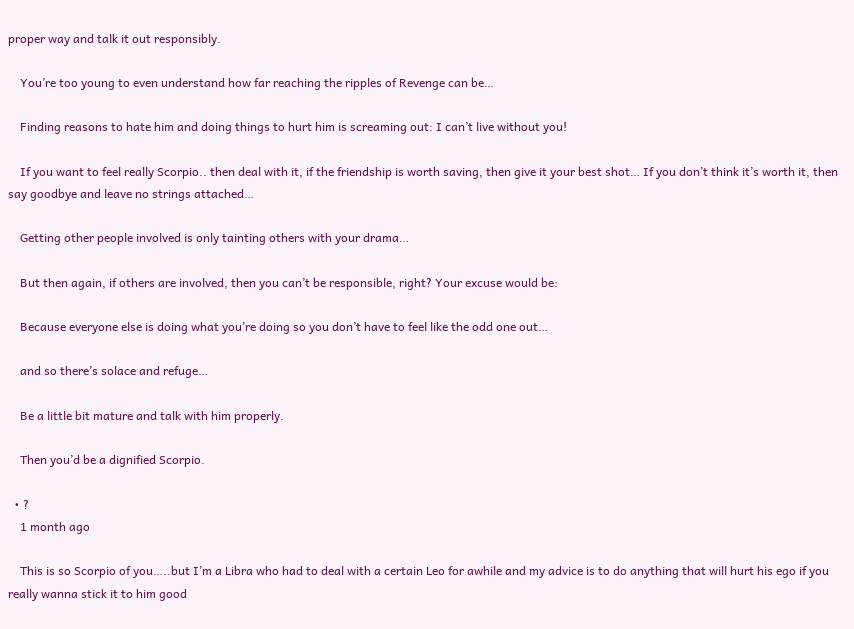proper way and talk it out responsibly.

    You’re too young to even understand how far reaching the ripples of Revenge can be…

    Finding reasons to hate him and doing things to hurt him is screaming out: I can’t live without you!

    If you want to feel really Scorpio.. then deal with it, if the friendship is worth saving, then give it your best shot… If you don’t think it’s worth it, then say goodbye and leave no strings attached…

    Getting other people involved is only tainting others with your drama…

    But then again, if others are involved, then you can’t be responsible, right? Your excuse would be:

    Because everyone else is doing what you’re doing so you don’t have to feel like the odd one out…

    and so there’s solace and refuge…

    Be a little bit mature and talk with him properly.

    Then you’d be a dignified Scorpio.

  • ?
    1 month ago

    This is so Scorpio of you…..but I’m a Libra who had to deal with a certain Leo for awhile and my advice is to do anything that will hurt his ego if you really wanna stick it to him good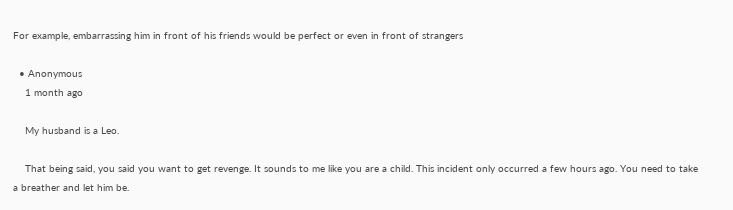For example, embarrassing him in front of his friends would be perfect or even in front of strangers

  • Anonymous
    1 month ago

    My husband is a Leo.

    That being said, you said you want to get revenge. It sounds to me like you are a child. This incident only occurred a few hours ago. You need to take a breather and let him be.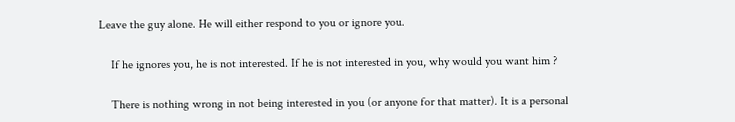Leave the guy alone. He will either respond to you or ignore you.

    If he ignores you, he is not interested. If he is not interested in you, why would you want him ?

    There is nothing wrong in not being interested in you (or anyone for that matter). It is a personal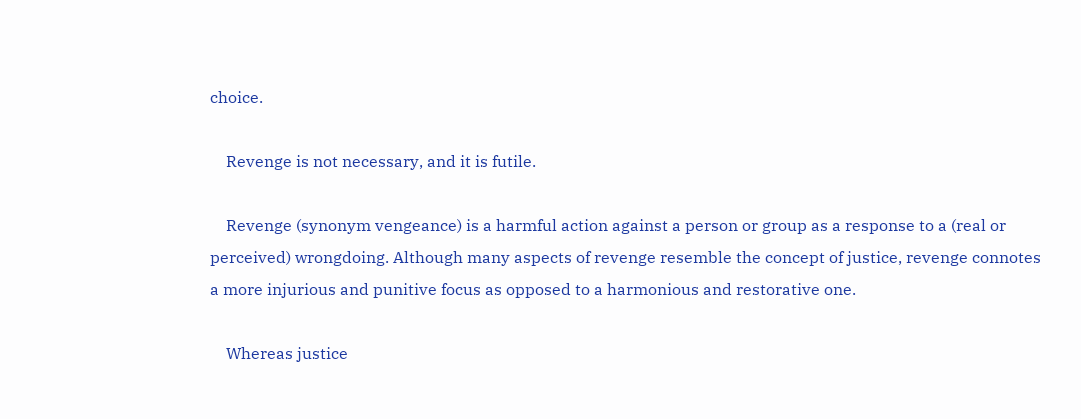choice.

    Revenge is not necessary, and it is futile.

    Revenge (synonym vengeance) is a harmful action against a person or group as a response to a (real or perceived) wrongdoing. Although many aspects of revenge resemble the concept of justice, revenge connotes a more injurious and punitive focus as opposed to a harmonious and restorative one.

    Whereas justice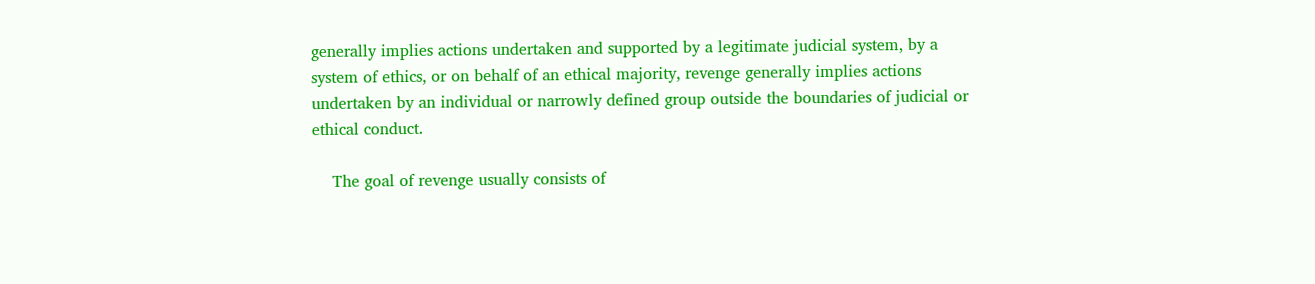generally implies actions undertaken and supported by a legitimate judicial system, by a system of ethics, or on behalf of an ethical majority, revenge generally implies actions undertaken by an individual or narrowly defined group outside the boundaries of judicial or ethical conduct.

    The goal of revenge usually consists of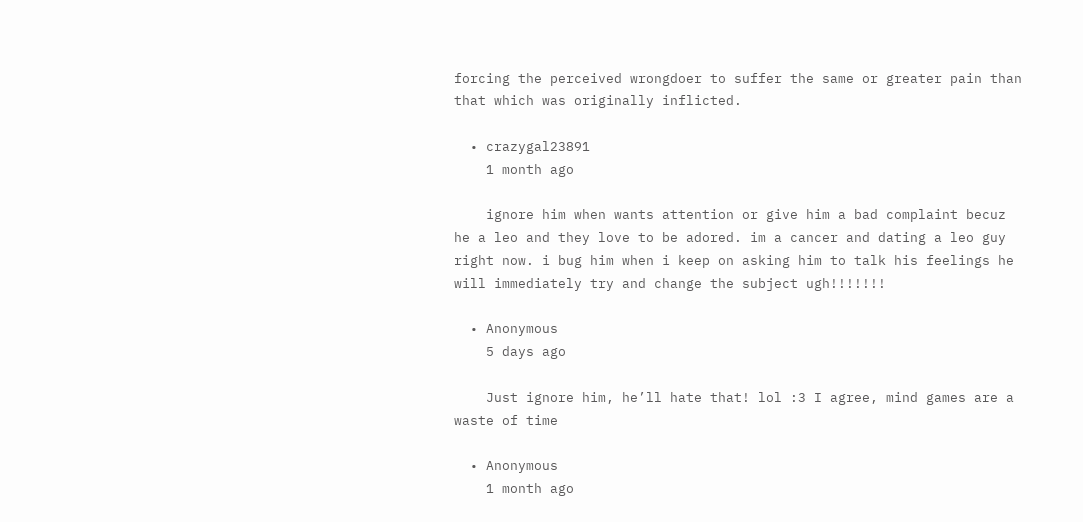forcing the perceived wrongdoer to suffer the same or greater pain than that which was originally inflicted.

  • crazygal23891
    1 month ago

    ignore him when wants attention or give him a bad complaint becuz he a leo and they love to be adored. im a cancer and dating a leo guy right now. i bug him when i keep on asking him to talk his feelings he will immediately try and change the subject ugh!!!!!!!

  • Anonymous
    5 days ago

    Just ignore him, he’ll hate that! lol :3 I agree, mind games are a waste of time

  • Anonymous
    1 month ago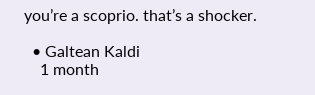you’re a scoprio. that’s a shocker.

  • Galtean Kaldi
    1 month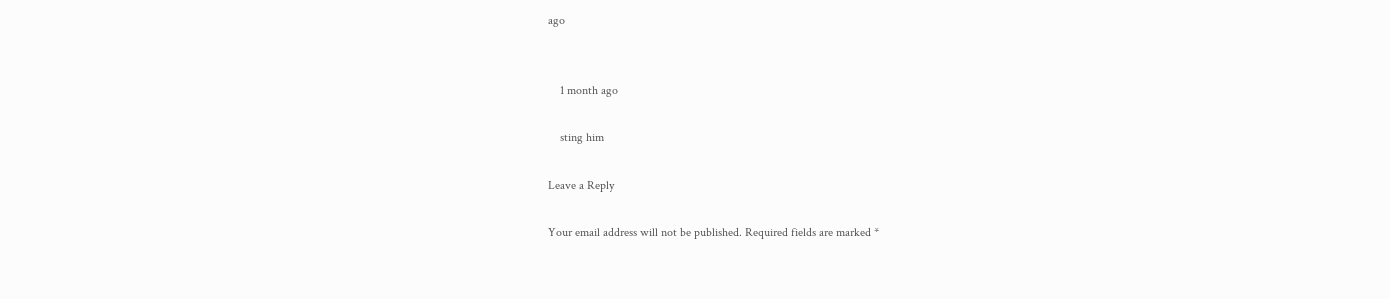ago


    1 month ago

    sting him

Leave a Reply

Your email address will not be published. Required fields are marked *